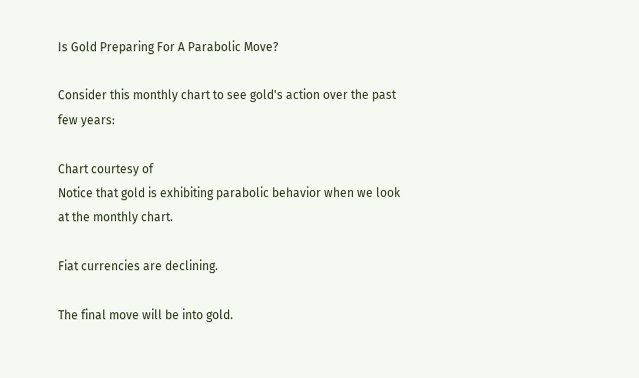Is Gold Preparing For A Parabolic Move?

Consider this monthly chart to see gold's action over the past few years:

Chart courtesy of
Notice that gold is exhibiting parabolic behavior when we look at the monthly chart.

Fiat currencies are declining.

The final move will be into gold.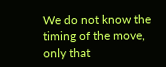We do not know the timing of the move, only that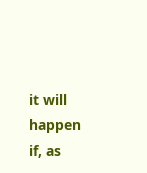it will happen if, as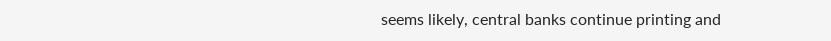seems likely, central banks continue printing and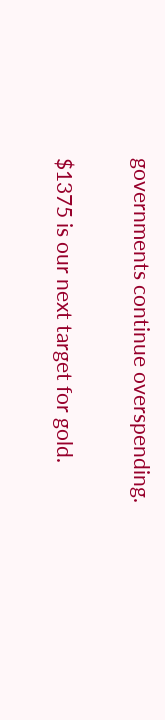governments continue overspending.

$1375 is our next target for gold.